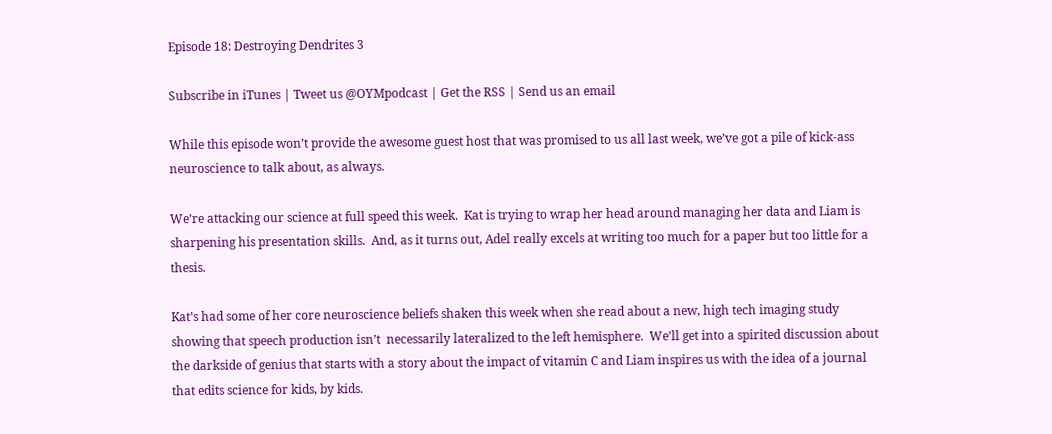Episode 18: Destroying Dendrites 3

Subscribe in iTunes | Tweet us @OYMpodcast | Get the RSS | Send us an email

While this episode won’t provide the awesome guest host that was promised to us all last week, we’ve got a pile of kick-ass neuroscience to talk about, as always.

We’re attacking our science at full speed this week.  Kat is trying to wrap her head around managing her data and Liam is sharpening his presentation skills.  And, as it turns out, Adel really excels at writing too much for a paper but too little for a thesis.

Kat’s had some of her core neuroscience beliefs shaken this week when she read about a new, high tech imaging study showing that speech production isn’t  necessarily lateralized to the left hemisphere.  We’ll get into a spirited discussion about the darkside of genius that starts with a story about the impact of vitamin C and Liam inspires us with the idea of a journal that edits science for kids, by kids.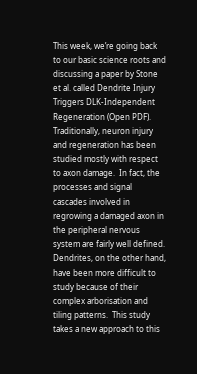This week, we’re going back to our basic science roots and discussing a paper by Stone et al. called Dendrite Injury Triggers DLK-Independent Regeneration (Open PDF).  Traditionally, neuron injury and regeneration has been studied mostly with respect to axon damage.  In fact, the processes and signal cascades involved in regrowing a damaged axon in the peripheral nervous system are fairly well defined.  Dendrites, on the other hand, have been more difficult to study because of their complex arborisation and tiling patterns.  This study takes a new approach to this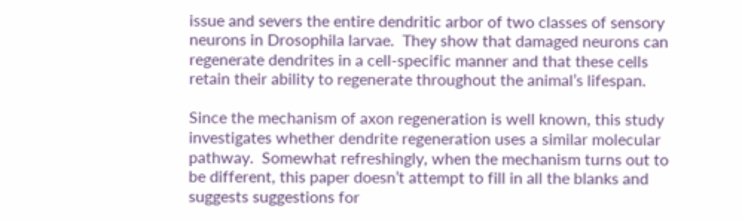issue and severs the entire dendritic arbor of two classes of sensory neurons in Drosophila larvae.  They show that damaged neurons can regenerate dendrites in a cell-specific manner and that these cells retain their ability to regenerate throughout the animal’s lifespan.

Since the mechanism of axon regeneration is well known, this study investigates whether dendrite regeneration uses a similar molecular pathway.  Somewhat refreshingly, when the mechanism turns out to be different, this paper doesn’t attempt to fill in all the blanks and suggests suggestions for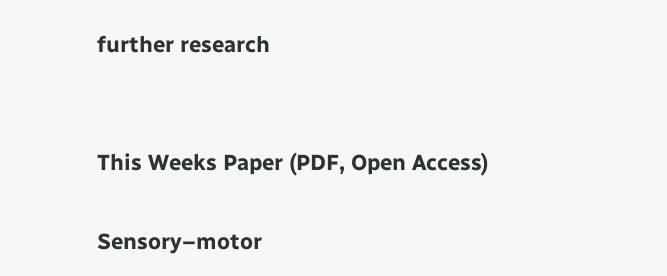further research


This Weeks Paper (PDF, Open Access)

Sensory–motor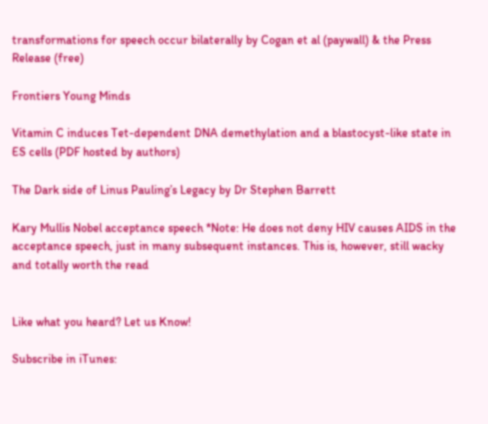transformations for speech occur bilaterally by Cogan et al (paywall) & the Press Release (free)

Frontiers Young Minds

Vitamin C induces Tet-dependent DNA demethylation and a blastocyst-like state in ES cells (PDF hosted by authors)

The Dark side of Linus Pauling’s Legacy by Dr Stephen Barrett

Kary Mullis Nobel acceptance speech *Note: He does not deny HIV causes AIDS in the acceptance speech, just in many subsequent instances. This is, however, still wacky and totally worth the read


Like what you heard? Let us Know!

Subscribe in iTunes: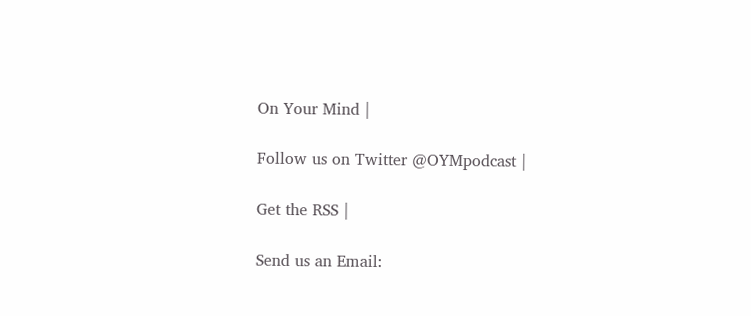On Your Mind |

Follow us on Twitter @OYMpodcast |

Get the RSS |

Send us an Email: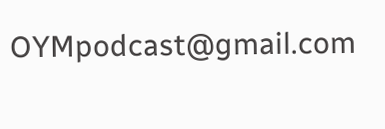OYMpodcast@gmail.com